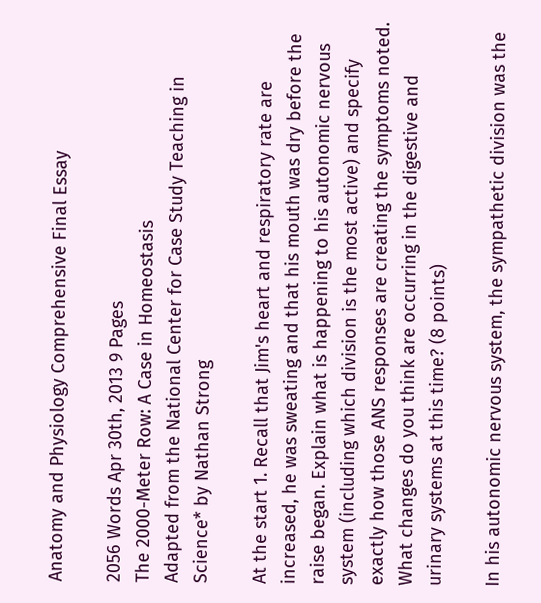Anatomy and Physiology Comprehensive Final Essay

2056 Words Apr 30th, 2013 9 Pages
The 2000-Meter Row: A Case in Homeostasis
Adapted from the National Center for Case Study Teaching in Science* by Nathan Strong

At the start 1. Recall that Jim's heart and respiratory rate are increased, he was sweating and that his mouth was dry before the raise began. Explain what is happening to his autonomic nervous system (including which division is the most active) and specify exactly how those ANS responses are creating the symptoms noted. What changes do you think are occurring in the digestive and urinary systems at this time? (8 points)

In his autonomic nervous system, the sympathetic division was the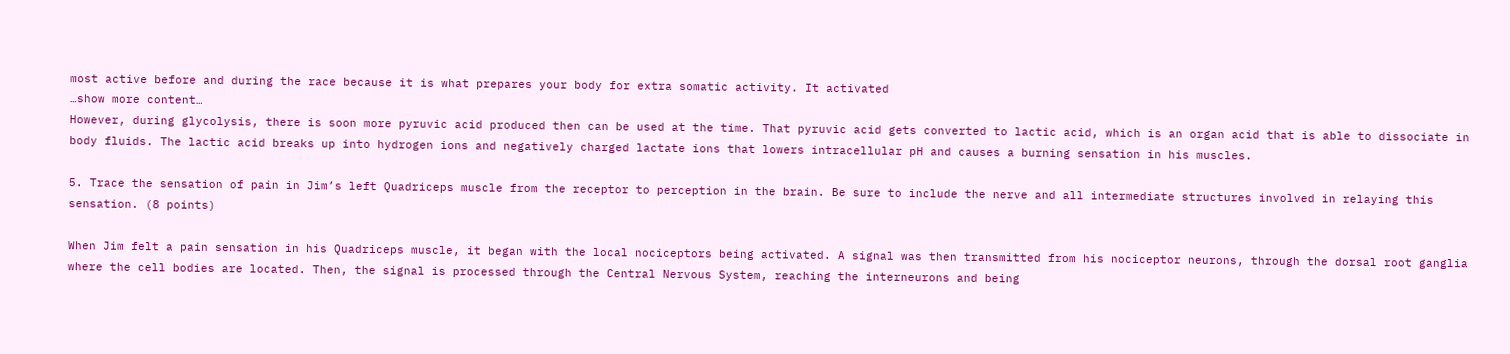most active before and during the race because it is what prepares your body for extra somatic activity. It activated
…show more content…
However, during glycolysis, there is soon more pyruvic acid produced then can be used at the time. That pyruvic acid gets converted to lactic acid, which is an organ acid that is able to dissociate in body fluids. The lactic acid breaks up into hydrogen ions and negatively charged lactate ions that lowers intracellular pH and causes a burning sensation in his muscles.

5. Trace the sensation of pain in Jim’s left Quadriceps muscle from the receptor to perception in the brain. Be sure to include the nerve and all intermediate structures involved in relaying this sensation. (8 points)

When Jim felt a pain sensation in his Quadriceps muscle, it began with the local nociceptors being activated. A signal was then transmitted from his nociceptor neurons, through the dorsal root ganglia where the cell bodies are located. Then, the signal is processed through the Central Nervous System, reaching the interneurons and being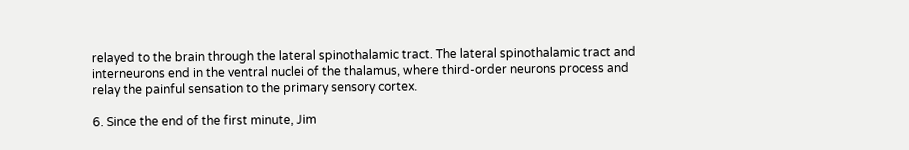relayed to the brain through the lateral spinothalamic tract. The lateral spinothalamic tract and interneurons end in the ventral nuclei of the thalamus, where third-order neurons process and relay the painful sensation to the primary sensory cortex.

6. Since the end of the first minute, Jim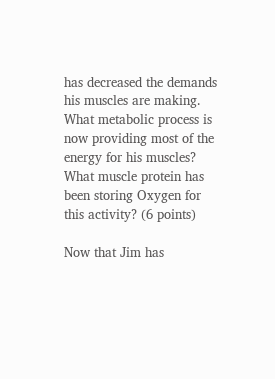has decreased the demands his muscles are making. What metabolic process is now providing most of the energy for his muscles? What muscle protein has been storing Oxygen for this activity? (6 points)

Now that Jim has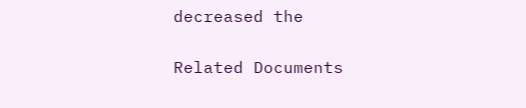decreased the

Related Documents